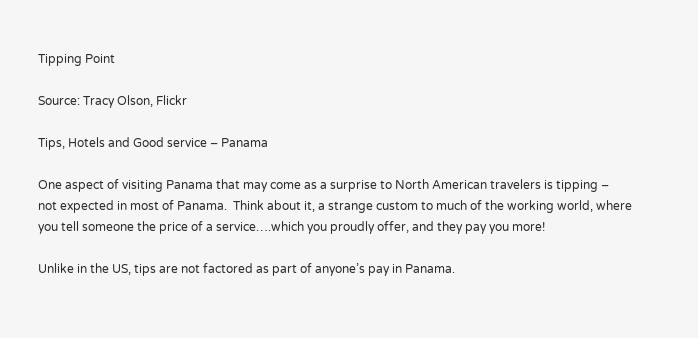Tipping Point

Source: Tracy Olson, Flickr

Tips, Hotels and Good service – Panama

One aspect of visiting Panama that may come as a surprise to North American travelers is tipping –  not expected in most of Panama.  Think about it, a strange custom to much of the working world, where you tell someone the price of a service….which you proudly offer, and they pay you more!

Unlike in the US, tips are not factored as part of anyone’s pay in Panama.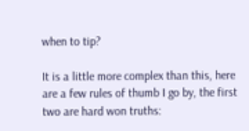when to tip?

It is a little more complex than this, here are a few rules of thumb I go by, the first two are hard won truths: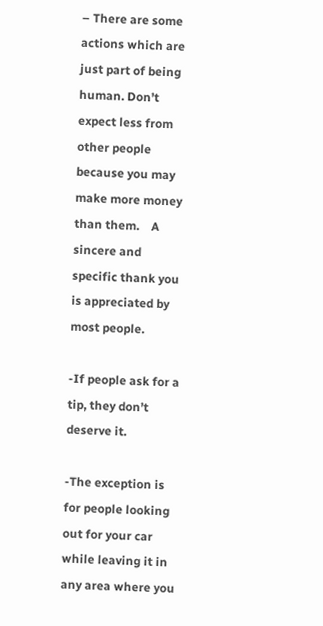– There are some actions which are just part of being human. Don’t expect less from other people because you may make more money than them.    A sincere and specific thank you  is appreciated by most people.

-If people ask for a tip, they don’t deserve it.

-The exception is for people looking out for your car while leaving it in any area where you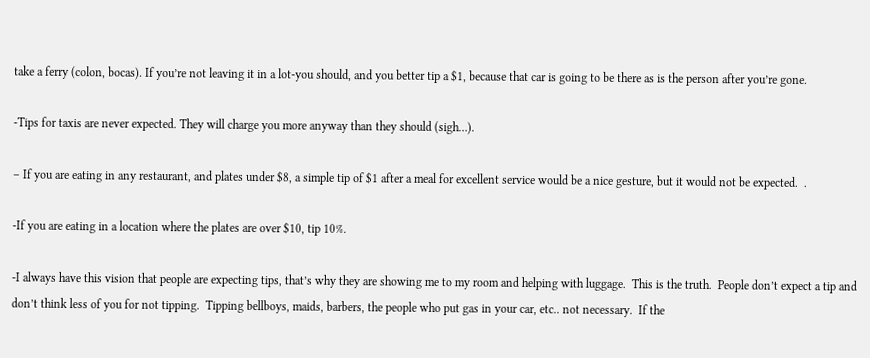take a ferry (colon, bocas). If you’re not leaving it in a lot-you should, and you better tip a $1, because that car is going to be there as is the person after you’re gone.

-Tips for taxis are never expected. They will charge you more anyway than they should (sigh…).

– If you are eating in any restaurant, and plates under $8, a simple tip of $1 after a meal for excellent service would be a nice gesture, but it would not be expected.  .

-If you are eating in a location where the plates are over $10, tip 10%.

-I always have this vision that people are expecting tips, that’s why they are showing me to my room and helping with luggage.  This is the truth.  People don’t expect a tip and don’t think less of you for not tipping.  Tipping bellboys, maids, barbers, the people who put gas in your car, etc.. not necessary.  If the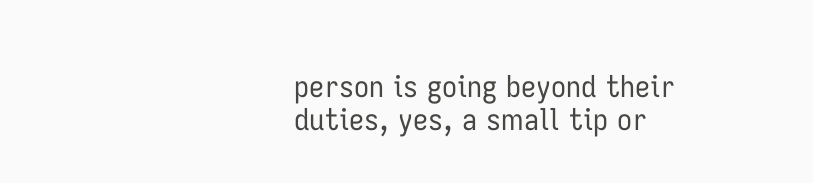person is going beyond their duties, yes, a small tip or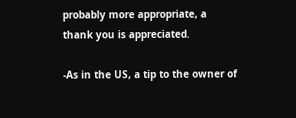probably more appropriate, a thank you is appreciated.

-As in the US, a tip to the owner of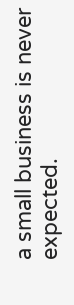a small business is never expected.